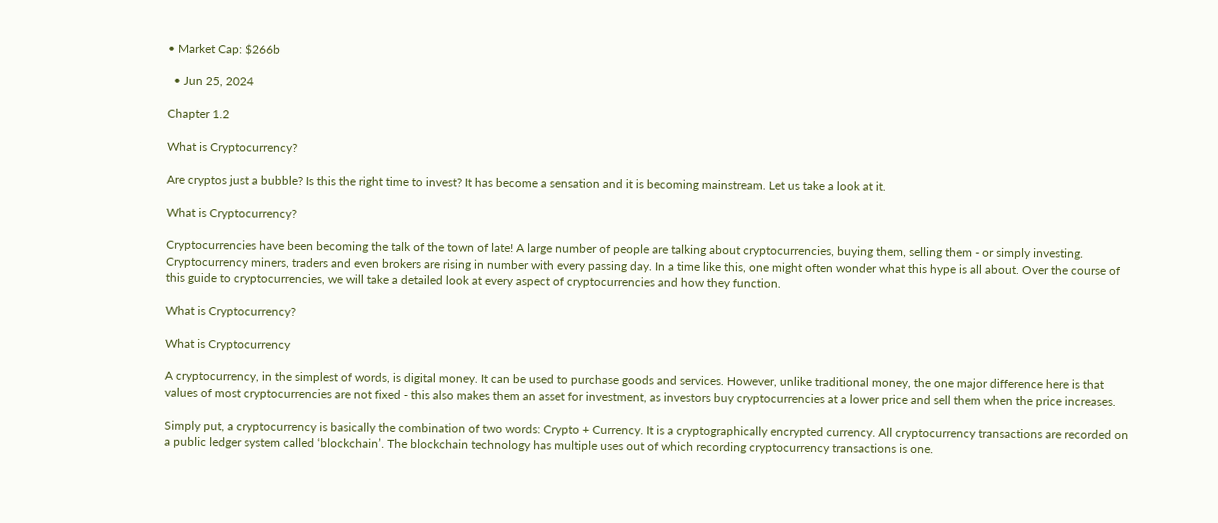• Market Cap: $266b

  • Jun 25, 2024

Chapter 1.2

What is Cryptocurrency?

Are cryptos just a bubble? Is this the right time to invest? It has become a sensation and it is becoming mainstream. Let us take a look at it.

What is Cryptocurrency?

Cryptocurrencies have been becoming the talk of the town of late! A large number of people are talking about cryptocurrencies, buying them, selling them - or simply investing. Cryptocurrency miners, traders and even brokers are rising in number with every passing day. In a time like this, one might often wonder what this hype is all about. Over the course of this guide to cryptocurrencies, we will take a detailed look at every aspect of cryptocurrencies and how they function.

What is Cryptocurrency?

What is Cryptocurrency

A cryptocurrency, in the simplest of words, is digital money. It can be used to purchase goods and services. However, unlike traditional money, the one major difference here is that values of most cryptocurrencies are not fixed - this also makes them an asset for investment, as investors buy cryptocurrencies at a lower price and sell them when the price increases.

Simply put, a cryptocurrency is basically the combination of two words: Crypto + Currency. It is a cryptographically encrypted currency. All cryptocurrency transactions are recorded on a public ledger system called ‘blockchain’. The blockchain technology has multiple uses out of which recording cryptocurrency transactions is one.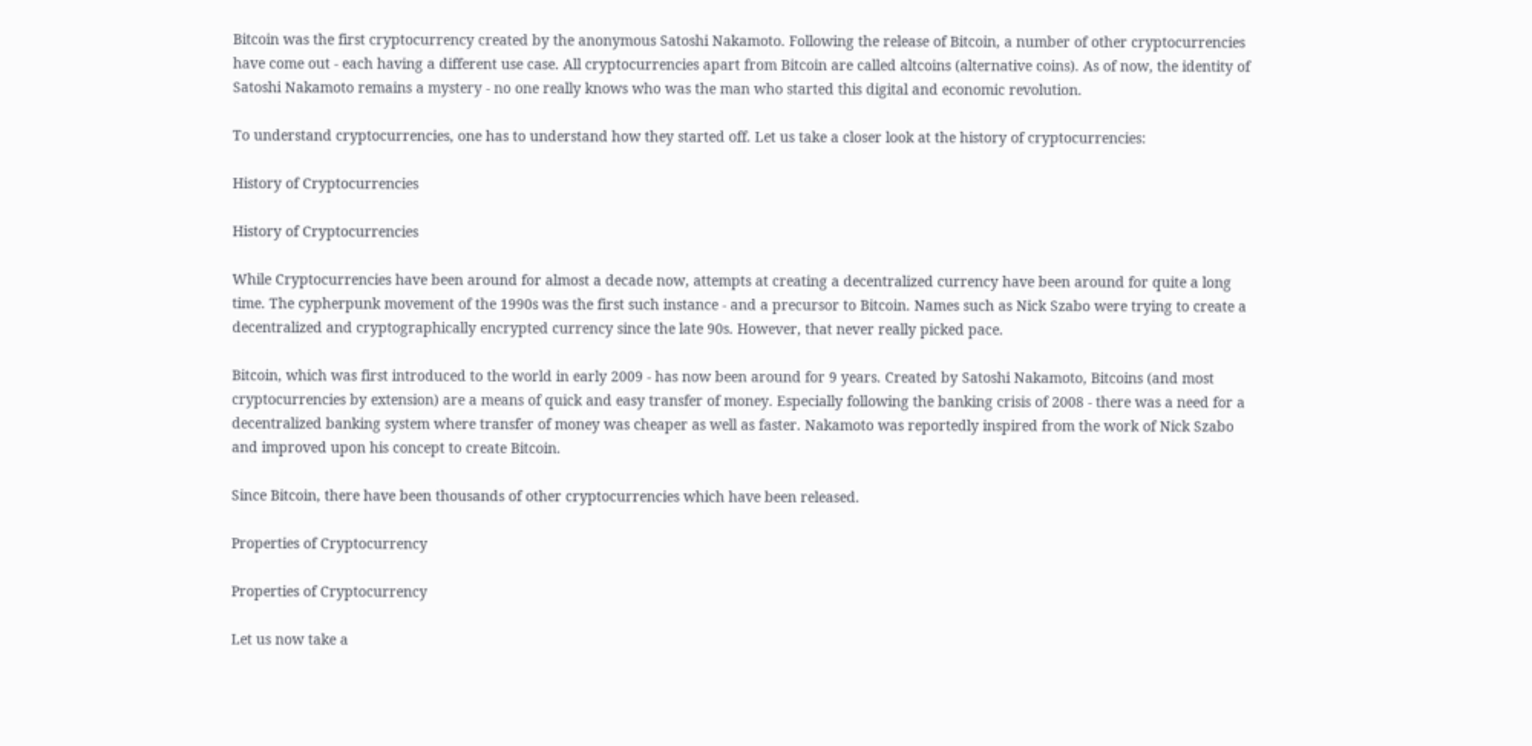Bitcoin was the first cryptocurrency created by the anonymous Satoshi Nakamoto. Following the release of Bitcoin, a number of other cryptocurrencies have come out - each having a different use case. All cryptocurrencies apart from Bitcoin are called altcoins (alternative coins). As of now, the identity of Satoshi Nakamoto remains a mystery - no one really knows who was the man who started this digital and economic revolution.

To understand cryptocurrencies, one has to understand how they started off. Let us take a closer look at the history of cryptocurrencies:

History of Cryptocurrencies

History of Cryptocurrencies

While Cryptocurrencies have been around for almost a decade now, attempts at creating a decentralized currency have been around for quite a long time. The cypherpunk movement of the 1990s was the first such instance - and a precursor to Bitcoin. Names such as Nick Szabo were trying to create a decentralized and cryptographically encrypted currency since the late 90s. However, that never really picked pace.

Bitcoin, which was first introduced to the world in early 2009 - has now been around for 9 years. Created by Satoshi Nakamoto, Bitcoins (and most cryptocurrencies by extension) are a means of quick and easy transfer of money. Especially following the banking crisis of 2008 - there was a need for a decentralized banking system where transfer of money was cheaper as well as faster. Nakamoto was reportedly inspired from the work of Nick Szabo and improved upon his concept to create Bitcoin.

Since Bitcoin, there have been thousands of other cryptocurrencies which have been released.

Properties of Cryptocurrency

Properties of Cryptocurrency

Let us now take a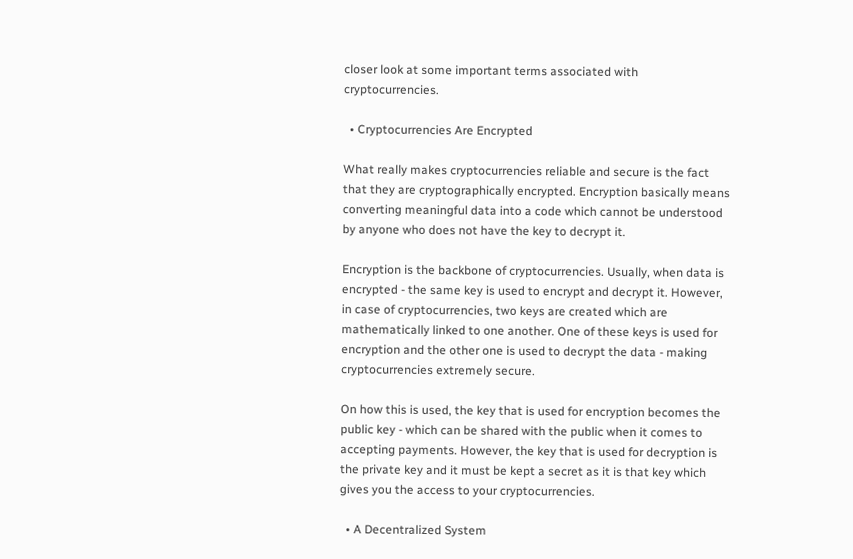closer look at some important terms associated with cryptocurrencies.

  • Cryptocurrencies Are Encrypted

What really makes cryptocurrencies reliable and secure is the fact that they are cryptographically encrypted. Encryption basically means converting meaningful data into a code which cannot be understood by anyone who does not have the key to decrypt it.

Encryption is the backbone of cryptocurrencies. Usually, when data is encrypted - the same key is used to encrypt and decrypt it. However, in case of cryptocurrencies, two keys are created which are mathematically linked to one another. One of these keys is used for encryption and the other one is used to decrypt the data - making cryptocurrencies extremely secure.

On how this is used, the key that is used for encryption becomes the public key - which can be shared with the public when it comes to accepting payments. However, the key that is used for decryption is the private key and it must be kept a secret as it is that key which gives you the access to your cryptocurrencies.

  • A Decentralized System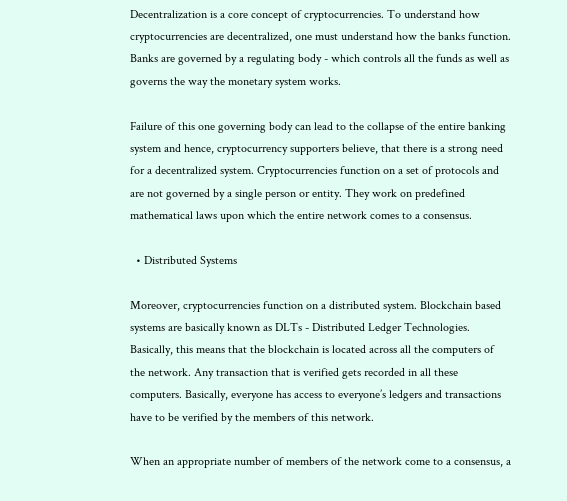Decentralization is a core concept of cryptocurrencies. To understand how cryptocurrencies are decentralized, one must understand how the banks function. Banks are governed by a regulating body - which controls all the funds as well as governs the way the monetary system works.

Failure of this one governing body can lead to the collapse of the entire banking system and hence, cryptocurrency supporters believe, that there is a strong need for a decentralized system. Cryptocurrencies function on a set of protocols and are not governed by a single person or entity. They work on predefined mathematical laws upon which the entire network comes to a consensus.

  • Distributed Systems

Moreover, cryptocurrencies function on a distributed system. Blockchain based systems are basically known as DLTs - Distributed Ledger Technologies. Basically, this means that the blockchain is located across all the computers of the network. Any transaction that is verified gets recorded in all these computers. Basically, everyone has access to everyone’s ledgers and transactions have to be verified by the members of this network.

When an appropriate number of members of the network come to a consensus, a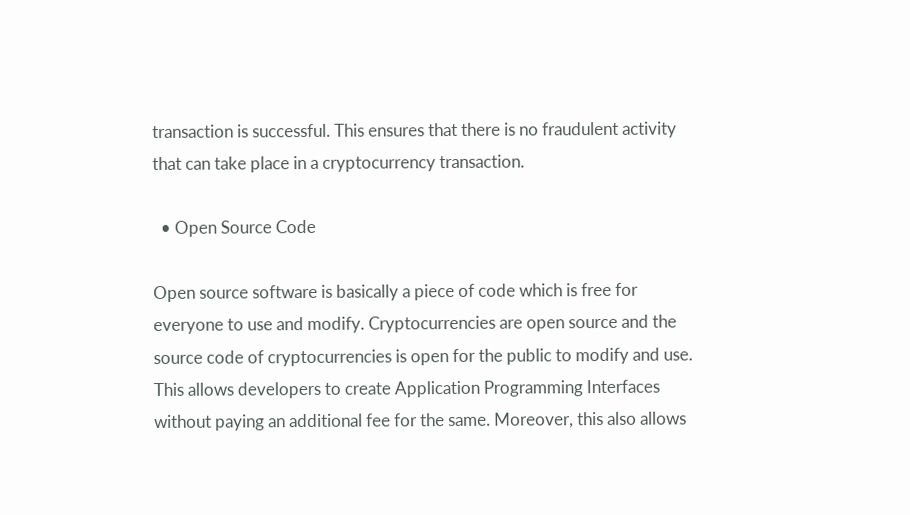transaction is successful. This ensures that there is no fraudulent activity that can take place in a cryptocurrency transaction.

  • Open Source Code

Open source software is basically a piece of code which is free for everyone to use and modify. Cryptocurrencies are open source and the source code of cryptocurrencies is open for the public to modify and use. This allows developers to create Application Programming Interfaces without paying an additional fee for the same. Moreover, this also allows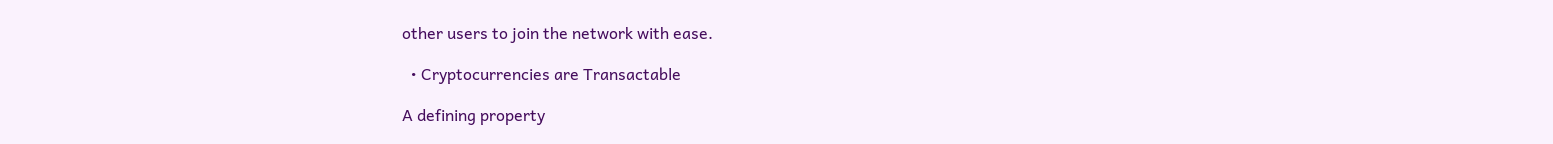other users to join the network with ease.

  • Cryptocurrencies are Transactable

A defining property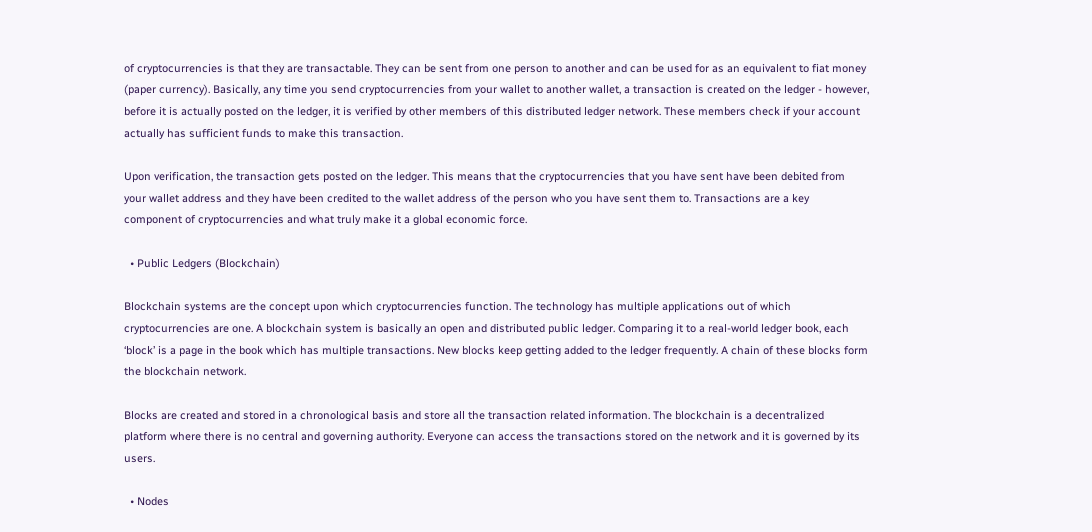of cryptocurrencies is that they are transactable. They can be sent from one person to another and can be used for as an equivalent to fiat money (paper currency). Basically, any time you send cryptocurrencies from your wallet to another wallet, a transaction is created on the ledger - however, before it is actually posted on the ledger, it is verified by other members of this distributed ledger network. These members check if your account actually has sufficient funds to make this transaction.

Upon verification, the transaction gets posted on the ledger. This means that the cryptocurrencies that you have sent have been debited from your wallet address and they have been credited to the wallet address of the person who you have sent them to. Transactions are a key component of cryptocurrencies and what truly make it a global economic force.

  • Public Ledgers (Blockchain)

Blockchain systems are the concept upon which cryptocurrencies function. The technology has multiple applications out of which cryptocurrencies are one. A blockchain system is basically an open and distributed public ledger. Comparing it to a real-world ledger book, each ‘block’ is a page in the book which has multiple transactions. New blocks keep getting added to the ledger frequently. A chain of these blocks form the blockchain network.

Blocks are created and stored in a chronological basis and store all the transaction related information. The blockchain is a decentralized platform where there is no central and governing authority. Everyone can access the transactions stored on the network and it is governed by its users.

  • Nodes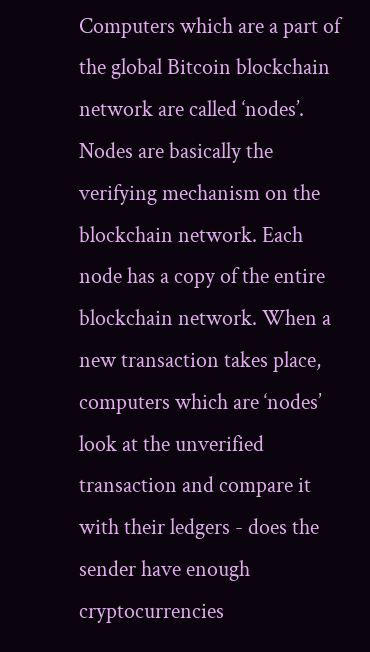Computers which are a part of the global Bitcoin blockchain network are called ‘nodes’. Nodes are basically the verifying mechanism on the blockchain network. Each node has a copy of the entire blockchain network. When a new transaction takes place, computers which are ‘nodes’ look at the unverified transaction and compare it with their ledgers - does the sender have enough cryptocurrencies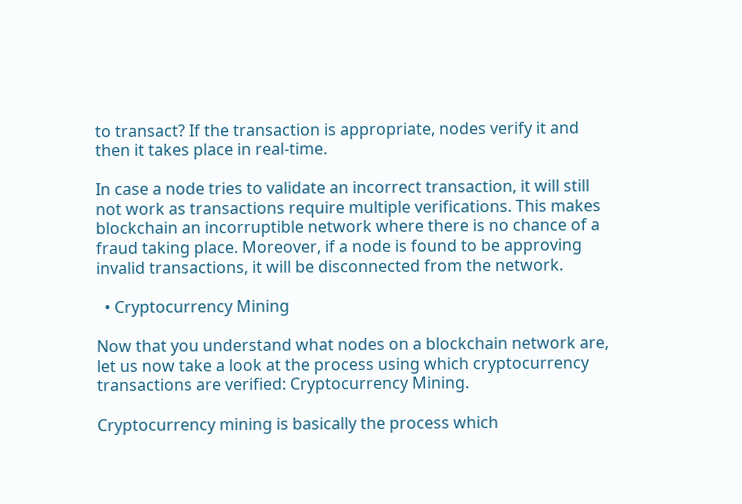to transact? If the transaction is appropriate, nodes verify it and then it takes place in real-time.

In case a node tries to validate an incorrect transaction, it will still not work as transactions require multiple verifications. This makes blockchain an incorruptible network where there is no chance of a fraud taking place. Moreover, if a node is found to be approving invalid transactions, it will be disconnected from the network.

  • Cryptocurrency Mining

Now that you understand what nodes on a blockchain network are, let us now take a look at the process using which cryptocurrency transactions are verified: Cryptocurrency Mining.

Cryptocurrency mining is basically the process which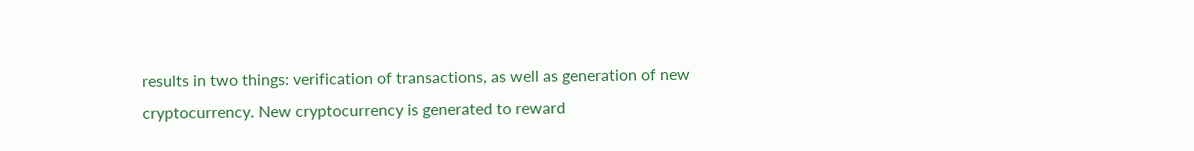results in two things: verification of transactions, as well as generation of new cryptocurrency. New cryptocurrency is generated to reward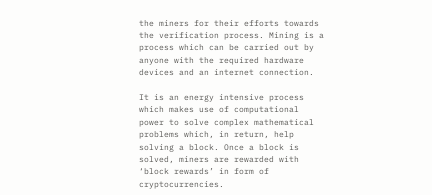the miners for their efforts towards the verification process. Mining is a process which can be carried out by anyone with the required hardware devices and an internet connection.

It is an energy intensive process which makes use of computational power to solve complex mathematical problems which, in return, help solving a block. Once a block is solved, miners are rewarded with ‘block rewards’ in form of cryptocurrencies.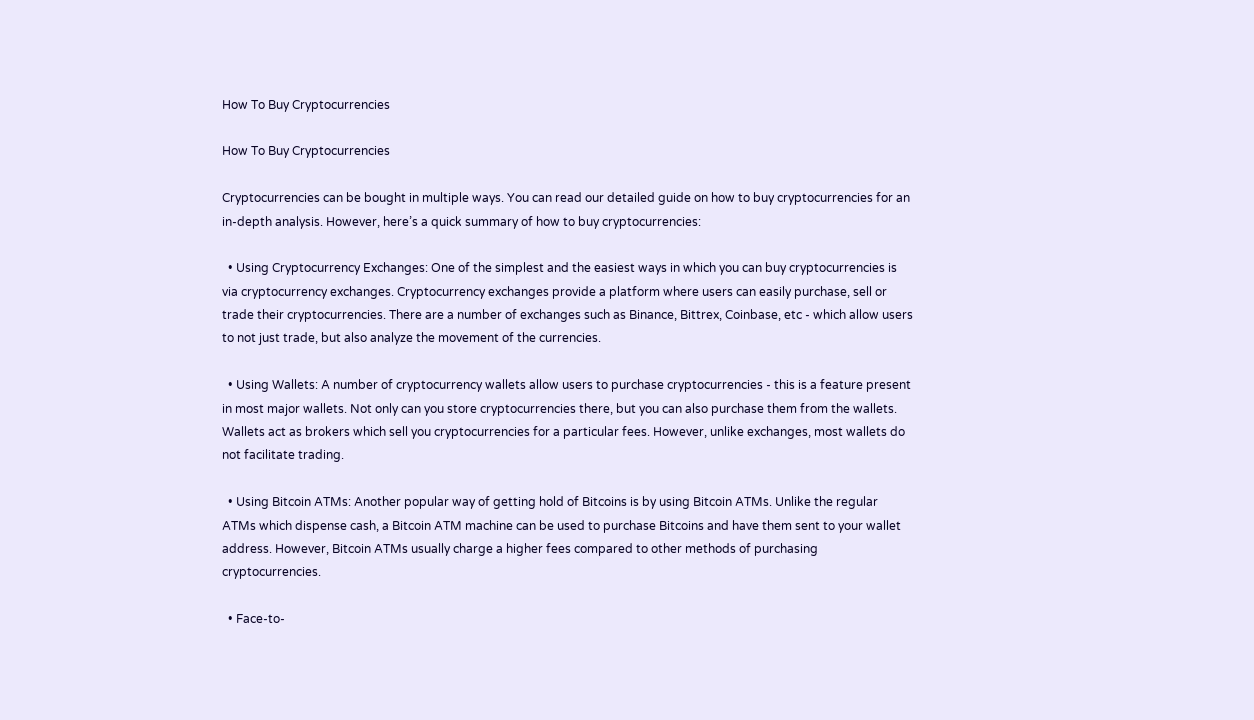How To Buy Cryptocurrencies

How To Buy Cryptocurrencies

Cryptocurrencies can be bought in multiple ways. You can read our detailed guide on how to buy cryptocurrencies for an in-depth analysis. However, here’s a quick summary of how to buy cryptocurrencies:

  • Using Cryptocurrency Exchanges: One of the simplest and the easiest ways in which you can buy cryptocurrencies is via cryptocurrency exchanges. Cryptocurrency exchanges provide a platform where users can easily purchase, sell or trade their cryptocurrencies. There are a number of exchanges such as Binance, Bittrex, Coinbase, etc - which allow users to not just trade, but also analyze the movement of the currencies.

  • Using Wallets: A number of cryptocurrency wallets allow users to purchase cryptocurrencies - this is a feature present in most major wallets. Not only can you store cryptocurrencies there, but you can also purchase them from the wallets. Wallets act as brokers which sell you cryptocurrencies for a particular fees. However, unlike exchanges, most wallets do not facilitate trading.

  • Using Bitcoin ATMs: Another popular way of getting hold of Bitcoins is by using Bitcoin ATMs. Unlike the regular ATMs which dispense cash, a Bitcoin ATM machine can be used to purchase Bitcoins and have them sent to your wallet address. However, Bitcoin ATMs usually charge a higher fees compared to other methods of purchasing cryptocurrencies.

  • Face-to-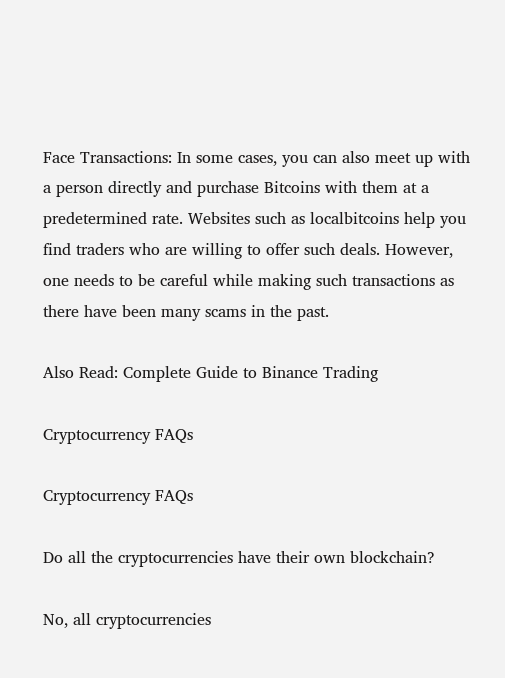Face Transactions: In some cases, you can also meet up with a person directly and purchase Bitcoins with them at a predetermined rate. Websites such as localbitcoins help you find traders who are willing to offer such deals. However, one needs to be careful while making such transactions as there have been many scams in the past.

Also Read: Complete Guide to Binance Trading

Cryptocurrency FAQs

Cryptocurrency FAQs

Do all the cryptocurrencies have their own blockchain?

No, all cryptocurrencies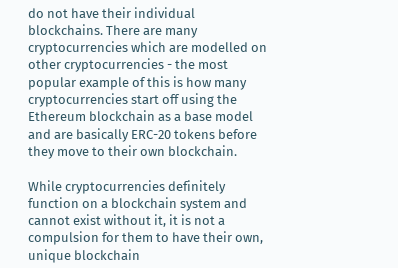do not have their individual blockchains. There are many cryptocurrencies which are modelled on other cryptocurrencies - the most popular example of this is how many cryptocurrencies start off using the Ethereum blockchain as a base model and are basically ERC-20 tokens before they move to their own blockchain.

While cryptocurrencies definitely function on a blockchain system and cannot exist without it, it is not a compulsion for them to have their own, unique blockchain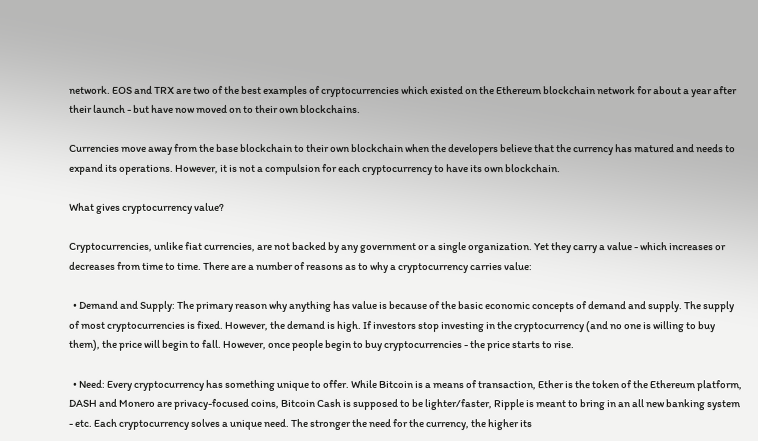network. EOS and TRX are two of the best examples of cryptocurrencies which existed on the Ethereum blockchain network for about a year after their launch - but have now moved on to their own blockchains.

Currencies move away from the base blockchain to their own blockchain when the developers believe that the currency has matured and needs to expand its operations. However, it is not a compulsion for each cryptocurrency to have its own blockchain.

What gives cryptocurrency value?

Cryptocurrencies, unlike fiat currencies, are not backed by any government or a single organization. Yet they carry a value - which increases or decreases from time to time. There are a number of reasons as to why a cryptocurrency carries value:

  • Demand and Supply: The primary reason why anything has value is because of the basic economic concepts of demand and supply. The supply of most cryptocurrencies is fixed. However, the demand is high. If investors stop investing in the cryptocurrency (and no one is willing to buy them), the price will begin to fall. However, once people begin to buy cryptocurrencies - the price starts to rise.

  • Need: Every cryptocurrency has something unique to offer. While Bitcoin is a means of transaction, Ether is the token of the Ethereum platform, DASH and Monero are privacy-focused coins, Bitcoin Cash is supposed to be lighter/faster, Ripple is meant to bring in an all new banking system - etc. Each cryptocurrency solves a unique need. The stronger the need for the currency, the higher its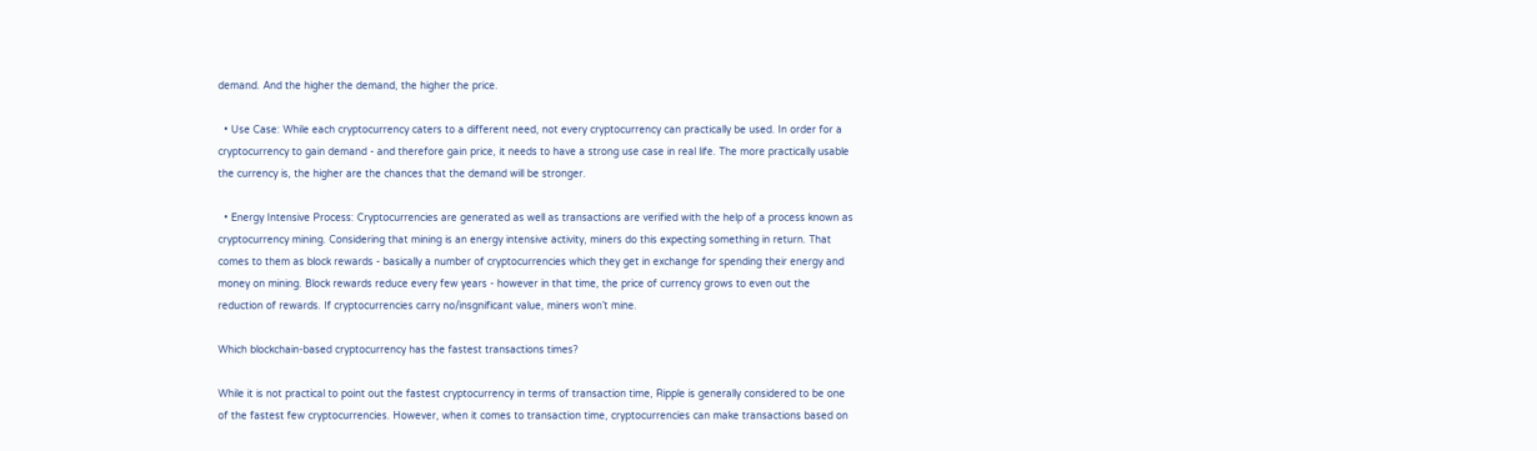demand. And the higher the demand, the higher the price.

  • Use Case: While each cryptocurrency caters to a different need, not every cryptocurrency can practically be used. In order for a cryptocurrency to gain demand - and therefore gain price, it needs to have a strong use case in real life. The more practically usable the currency is, the higher are the chances that the demand will be stronger.

  • Energy Intensive Process: Cryptocurrencies are generated as well as transactions are verified with the help of a process known as cryptocurrency mining. Considering that mining is an energy intensive activity, miners do this expecting something in return. That comes to them as block rewards - basically a number of cryptocurrencies which they get in exchange for spending their energy and money on mining. Block rewards reduce every few years - however in that time, the price of currency grows to even out the reduction of rewards. If cryptocurrencies carry no/insgnificant value, miners won’t mine.

Which blockchain-based cryptocurrency has the fastest transactions times?

While it is not practical to point out the fastest cryptocurrency in terms of transaction time, Ripple is generally considered to be one of the fastest few cryptocurrencies. However, when it comes to transaction time, cryptocurrencies can make transactions based on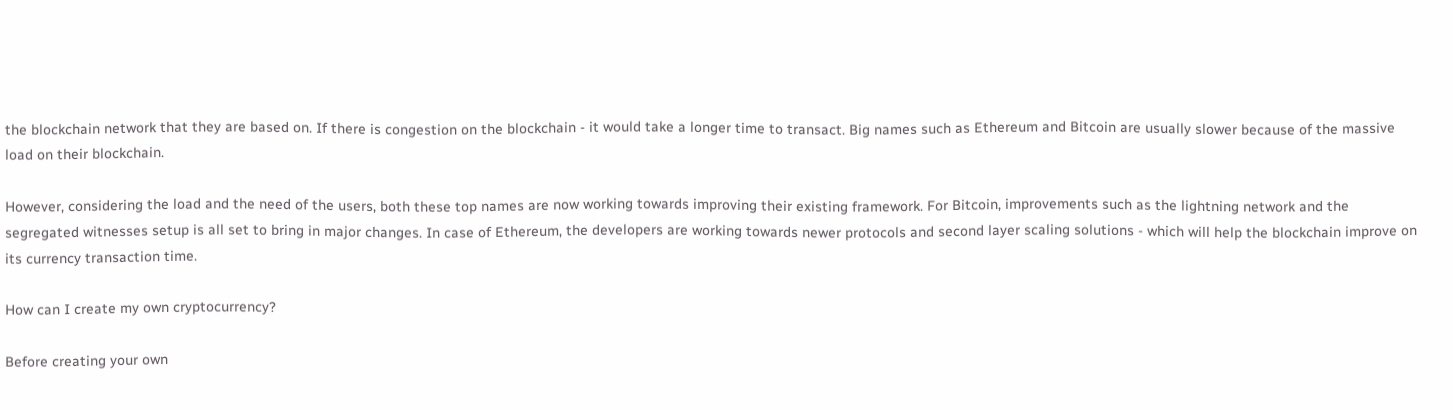the blockchain network that they are based on. If there is congestion on the blockchain - it would take a longer time to transact. Big names such as Ethereum and Bitcoin are usually slower because of the massive load on their blockchain.

However, considering the load and the need of the users, both these top names are now working towards improving their existing framework. For Bitcoin, improvements such as the lightning network and the segregated witnesses setup is all set to bring in major changes. In case of Ethereum, the developers are working towards newer protocols and second layer scaling solutions - which will help the blockchain improve on its currency transaction time.

How can I create my own cryptocurrency?

Before creating your own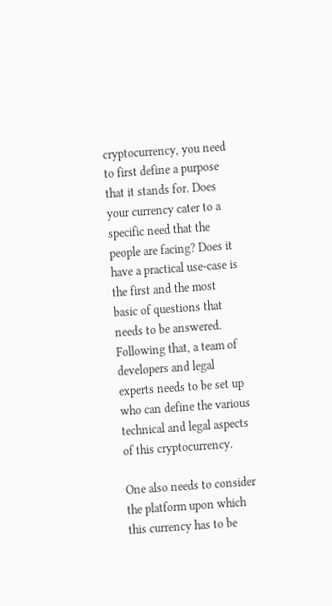cryptocurrency, you need to first define a purpose that it stands for. Does your currency cater to a specific need that the people are facing? Does it have a practical use-case is the first and the most basic of questions that needs to be answered. Following that, a team of developers and legal experts needs to be set up who can define the various technical and legal aspects of this cryptocurrency.

One also needs to consider the platform upon which this currency has to be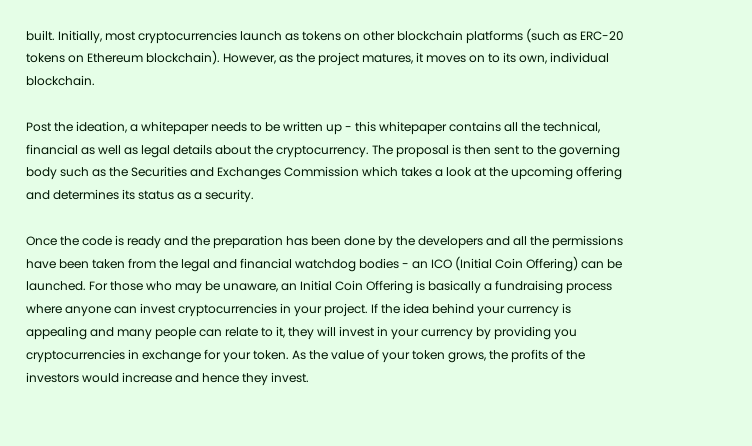built. Initially, most cryptocurrencies launch as tokens on other blockchain platforms (such as ERC-20 tokens on Ethereum blockchain). However, as the project matures, it moves on to its own, individual blockchain.

Post the ideation, a whitepaper needs to be written up - this whitepaper contains all the technical, financial as well as legal details about the cryptocurrency. The proposal is then sent to the governing body such as the Securities and Exchanges Commission which takes a look at the upcoming offering and determines its status as a security.

Once the code is ready and the preparation has been done by the developers and all the permissions have been taken from the legal and financial watchdog bodies - an ICO (Initial Coin Offering) can be launched. For those who may be unaware, an Initial Coin Offering is basically a fundraising process where anyone can invest cryptocurrencies in your project. If the idea behind your currency is appealing and many people can relate to it, they will invest in your currency by providing you cryptocurrencies in exchange for your token. As the value of your token grows, the profits of the investors would increase and hence they invest.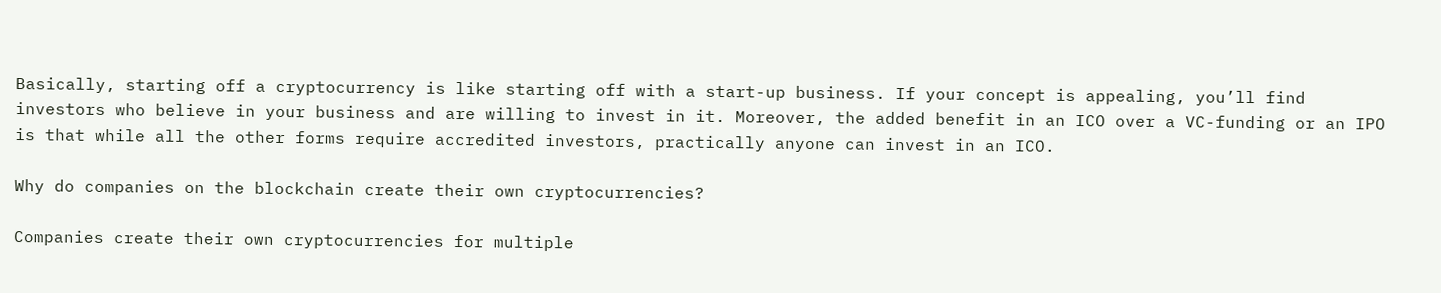Basically, starting off a cryptocurrency is like starting off with a start-up business. If your concept is appealing, you’ll find investors who believe in your business and are willing to invest in it. Moreover, the added benefit in an ICO over a VC-funding or an IPO is that while all the other forms require accredited investors, practically anyone can invest in an ICO.

Why do companies on the blockchain create their own cryptocurrencies?

Companies create their own cryptocurrencies for multiple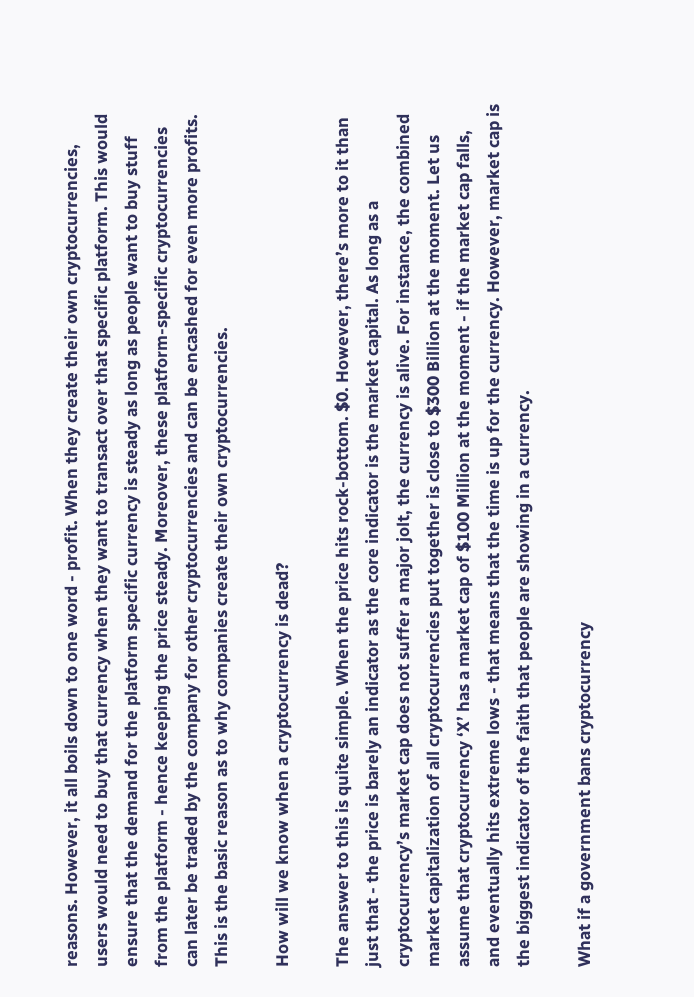reasons. However, it all boils down to one word - profit. When they create their own cryptocurrencies, users would need to buy that currency when they want to transact over that specific platform. This would ensure that the demand for the platform specific currency is steady as long as people want to buy stuff from the platform - hence keeping the price steady. Moreover, these platform-specific cryptocurrencies can later be traded by the company for other cryptocurrencies and can be encashed for even more profits. This is the basic reason as to why companies create their own cryptocurrencies.

How will we know when a cryptocurrency is dead?

The answer to this is quite simple. When the price hits rock-bottom. $0. However, there’s more to it than just that - the price is barely an indicator as the core indicator is the market capital. As long as a cryptocurrency’s market cap does not suffer a major jolt, the currency is alive. For instance, the combined market capitalization of all cryptocurrencies put together is close to $300 Billion at the moment. Let us assume that cryptocurrency ‘X’ has a market cap of $100 Million at the moment - if the market cap falls, and eventually hits extreme lows - that means that the time is up for the currency. However, market cap is the biggest indicator of the faith that people are showing in a currency.

What if a government bans cryptocurrency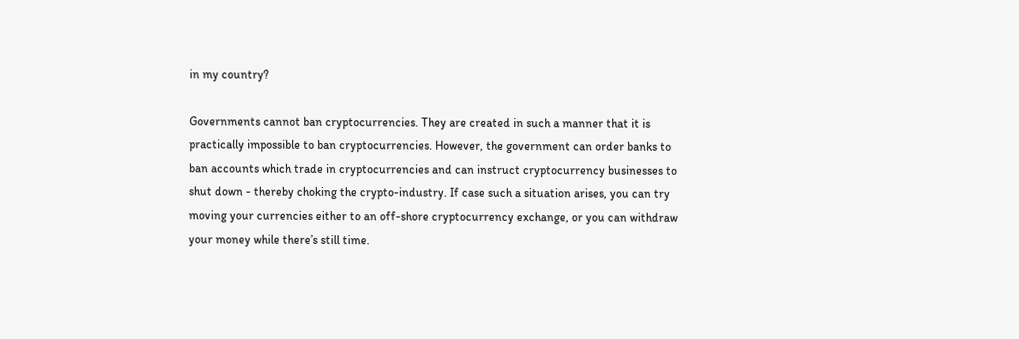in my country?

Governments cannot ban cryptocurrencies. They are created in such a manner that it is practically impossible to ban cryptocurrencies. However, the government can order banks to ban accounts which trade in cryptocurrencies and can instruct cryptocurrency businesses to shut down - thereby choking the crypto-industry. If case such a situation arises, you can try moving your currencies either to an off-shore cryptocurrency exchange, or you can withdraw your money while there’s still time.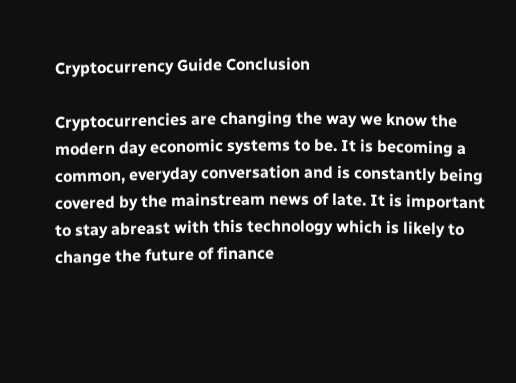Cryptocurrency Guide Conclusion

Cryptocurrencies are changing the way we know the modern day economic systems to be. It is becoming a common, everyday conversation and is constantly being covered by the mainstream news of late. It is important to stay abreast with this technology which is likely to change the future of finance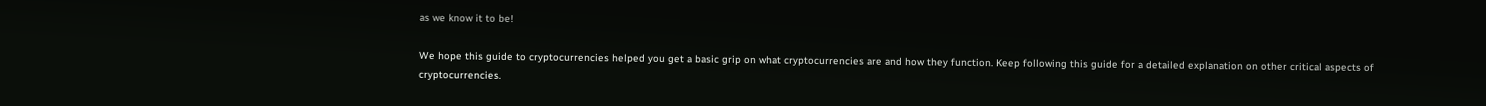as we know it to be!

We hope this guide to cryptocurrencies helped you get a basic grip on what cryptocurrencies are and how they function. Keep following this guide for a detailed explanation on other critical aspects of cryptocurrencies.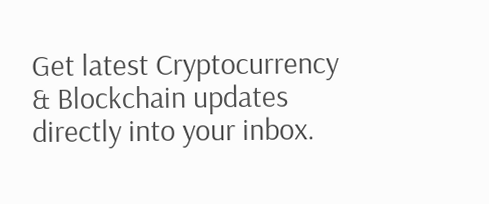Get latest Cryptocurrency & Blockchain updates directly into your inbox.